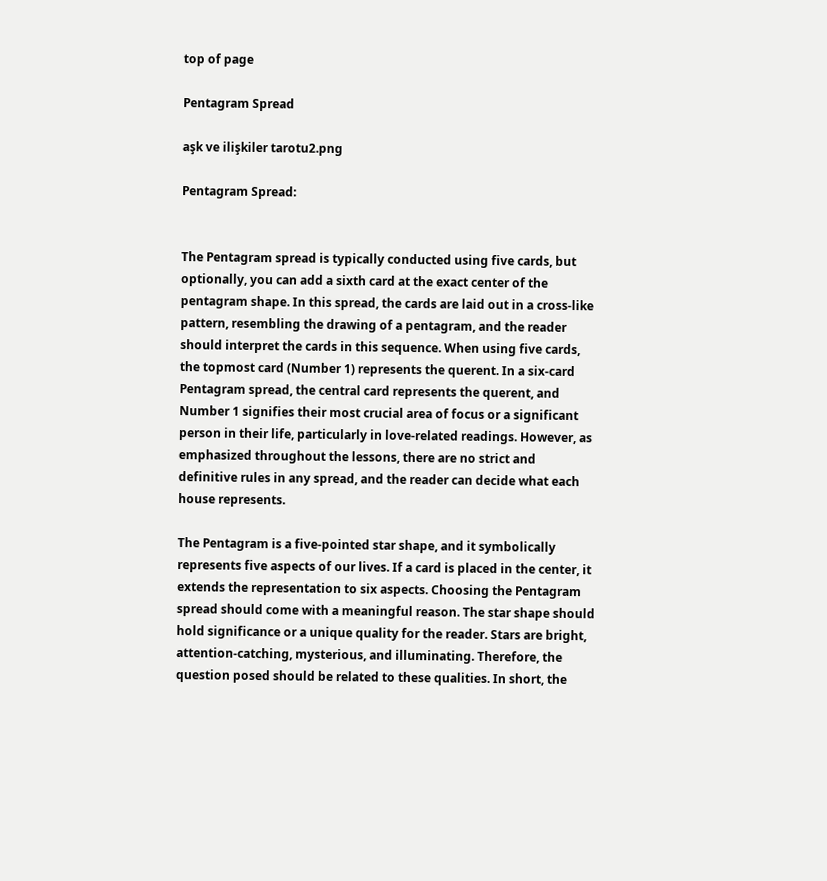top of page

Pentagram Spread

aşk ve ilişkiler tarotu2.png

Pentagram Spread:


The Pentagram spread is typically conducted using five cards, but optionally, you can add a sixth card at the exact center of the pentagram shape. In this spread, the cards are laid out in a cross-like pattern, resembling the drawing of a pentagram, and the reader should interpret the cards in this sequence. When using five cards, the topmost card (Number 1) represents the querent. In a six-card Pentagram spread, the central card represents the querent, and Number 1 signifies their most crucial area of focus or a significant person in their life, particularly in love-related readings. However, as emphasized throughout the lessons, there are no strict and definitive rules in any spread, and the reader can decide what each house represents.

The Pentagram is a five-pointed star shape, and it symbolically represents five aspects of our lives. If a card is placed in the center, it extends the representation to six aspects. Choosing the Pentagram spread should come with a meaningful reason. The star shape should hold significance or a unique quality for the reader. Stars are bright, attention-catching, mysterious, and illuminating. Therefore, the question posed should be related to these qualities. In short, the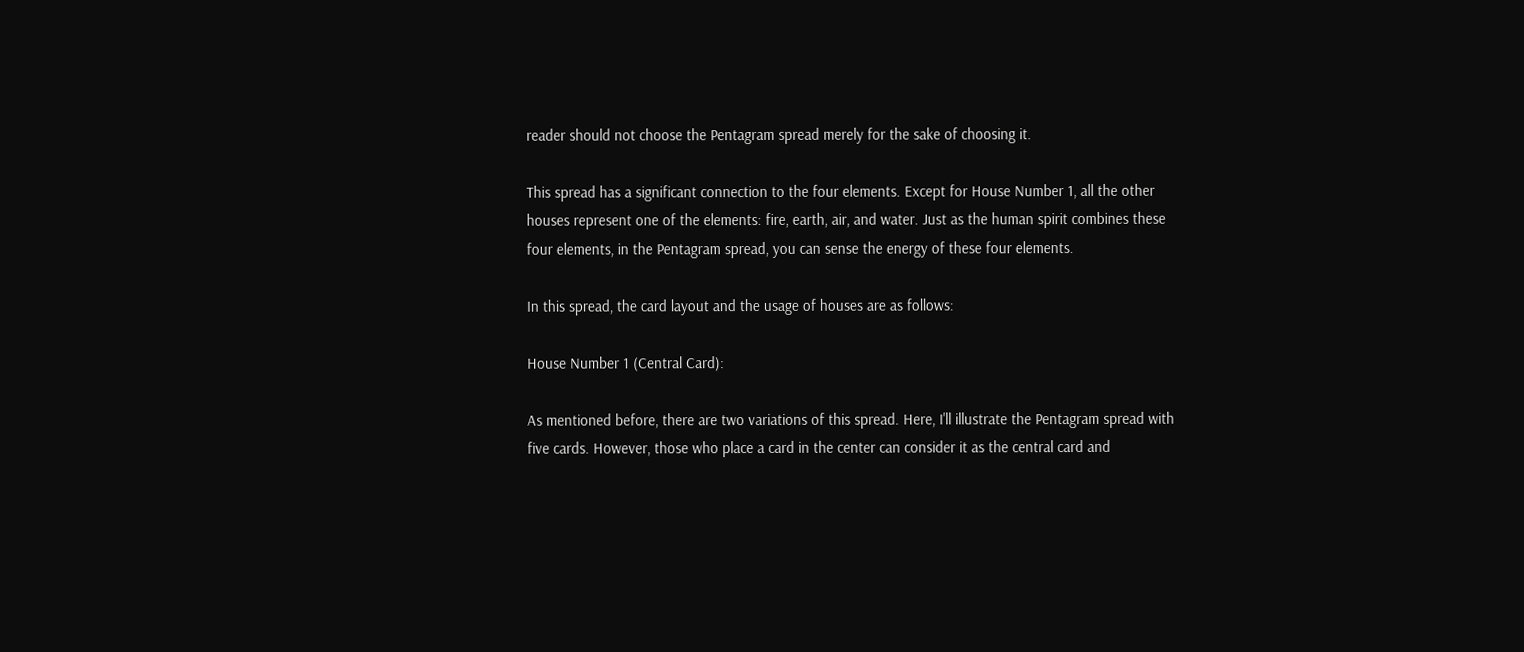reader should not choose the Pentagram spread merely for the sake of choosing it.

This spread has a significant connection to the four elements. Except for House Number 1, all the other houses represent one of the elements: fire, earth, air, and water. Just as the human spirit combines these four elements, in the Pentagram spread, you can sense the energy of these four elements.

In this spread, the card layout and the usage of houses are as follows:

House Number 1 (Central Card):

As mentioned before, there are two variations of this spread. Here, I'll illustrate the Pentagram spread with five cards. However, those who place a card in the center can consider it as the central card and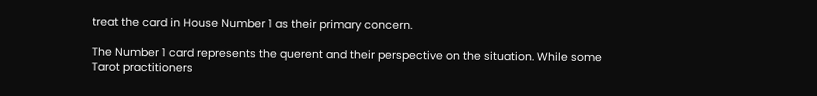treat the card in House Number 1 as their primary concern.

The Number 1 card represents the querent and their perspective on the situation. While some Tarot practitioners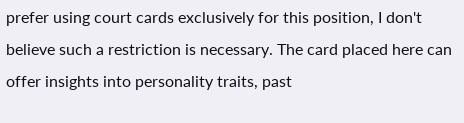prefer using court cards exclusively for this position, I don't believe such a restriction is necessary. The card placed here can offer insights into personality traits, past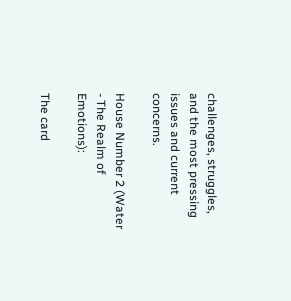challenges, struggles, and the most pressing issues and current concerns.

House Number 2 (Water - The Realm of Emotions):

The card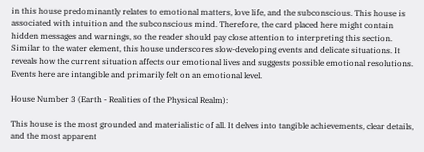in this house predominantly relates to emotional matters, love life, and the subconscious. This house is associated with intuition and the subconscious mind. Therefore, the card placed here might contain hidden messages and warnings, so the reader should pay close attention to interpreting this section. Similar to the water element, this house underscores slow-developing events and delicate situations. It reveals how the current situation affects our emotional lives and suggests possible emotional resolutions. Events here are intangible and primarily felt on an emotional level.

House Number 3 (Earth - Realities of the Physical Realm):

This house is the most grounded and materialistic of all. It delves into tangible achievements, clear details, and the most apparent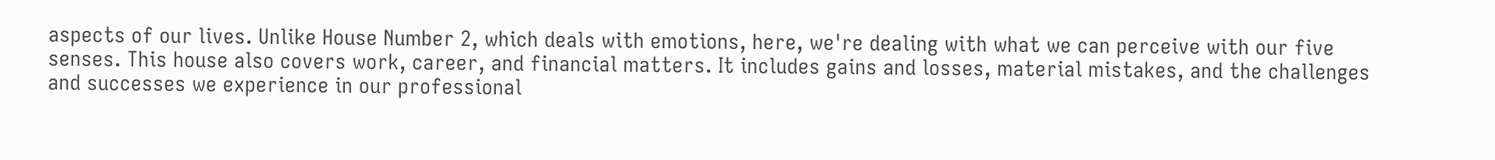aspects of our lives. Unlike House Number 2, which deals with emotions, here, we're dealing with what we can perceive with our five senses. This house also covers work, career, and financial matters. It includes gains and losses, material mistakes, and the challenges and successes we experience in our professional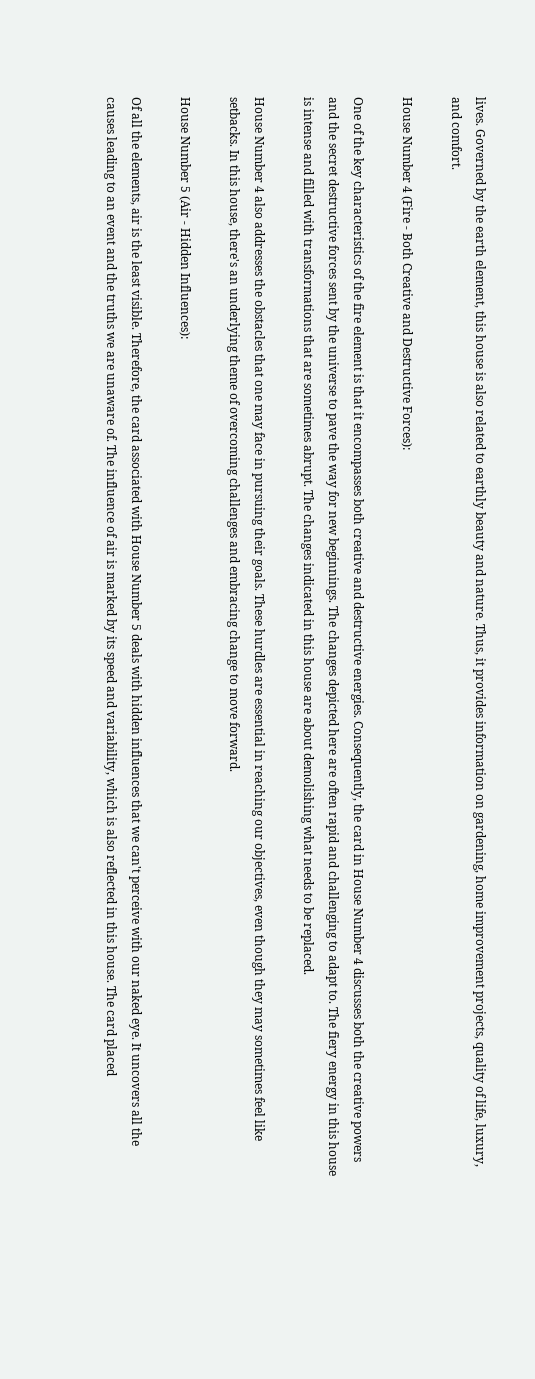lives. Governed by the earth element, this house is also related to earthly beauty and nature. Thus, it provides information on gardening, home improvement projects, quality of life, luxury, and comfort.

House Number 4 (Fire - Both Creative and Destructive Forces):

One of the key characteristics of the fire element is that it encompasses both creative and destructive energies. Consequently, the card in House Number 4 discusses both the creative powers and the secret destructive forces sent by the universe to pave the way for new beginnings. The changes depicted here are often rapid and challenging to adapt to. The fiery energy in this house is intense and filled with transformations that are sometimes abrupt. The changes indicated in this house are about demolishing what needs to be replaced.

House Number 4 also addresses the obstacles that one may face in pursuing their goals. These hurdles are essential in reaching our objectives, even though they may sometimes feel like setbacks. In this house, there's an underlying theme of overcoming challenges and embracing change to move forward.

House Number 5 (Air - Hidden Influences):

Of all the elements, air is the least visible. Therefore, the card associated with House Number 5 deals with hidden influences that we can't perceive with our naked eye. It uncovers all the causes leading to an event and the truths we are unaware of. The influence of air is marked by its speed and variability, which is also reflected in this house. The card placed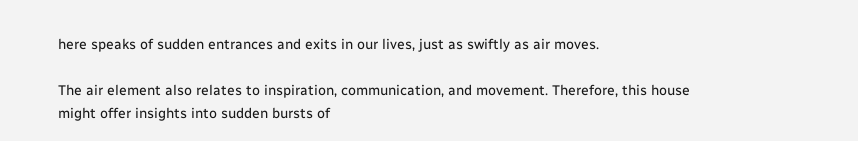here speaks of sudden entrances and exits in our lives, just as swiftly as air moves.

The air element also relates to inspiration, communication, and movement. Therefore, this house might offer insights into sudden bursts of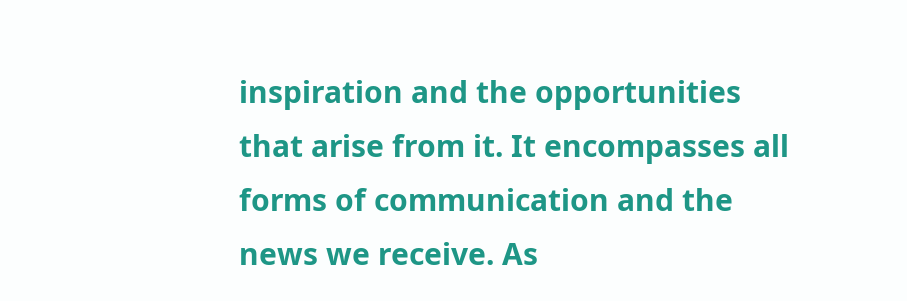inspiration and the opportunities that arise from it. It encompasses all forms of communication and the news we receive. As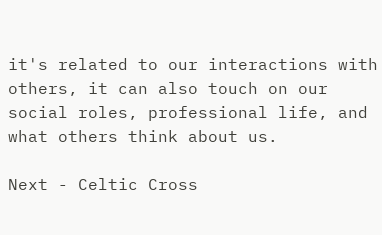it's related to our interactions with others, it can also touch on our social roles, professional life, and what others think about us.

Next - Celtic Cross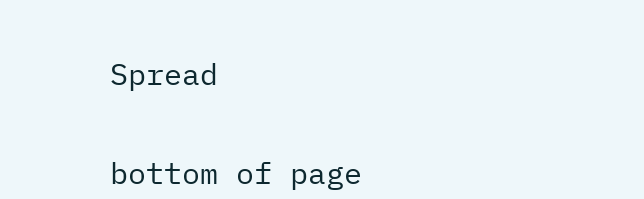Spread


bottom of page